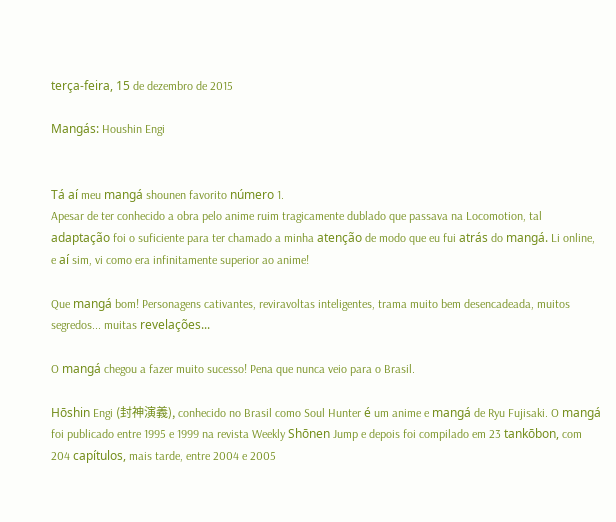terça-feira, 15 de dezembro de 2015

Mangás: Houshin Engi


Tá aí meu mangá shounen favorito número 1.
Apesar de ter conhecido a obra pelo anime ruim tragicamente dublado que passava na Locomotion, tal adaptação foi o suficiente para ter chamado a minha atenção de modo que eu fui atrás do mangá. Li online, e aí sim, vi como era infinitamente superior ao anime!

Que mangá bom! Personagens cativantes, reviravoltas inteligentes, trama muito bem desencadeada, muitos segredos... muitas revelações...

O mangá chegou a fazer muito sucesso! Pena que nunca veio para o Brasil.

Hōshin Engi (封神演義), conhecido no Brasil como Soul Hunter é um anime e mangá de Ryu Fujisaki. O mangá foi publicado entre 1995 e 1999 na revista Weekly Shōnen Jump e depois foi compilado em 23 tankōbon, com 204 capítulos, mais tarde, entre 2004 e 2005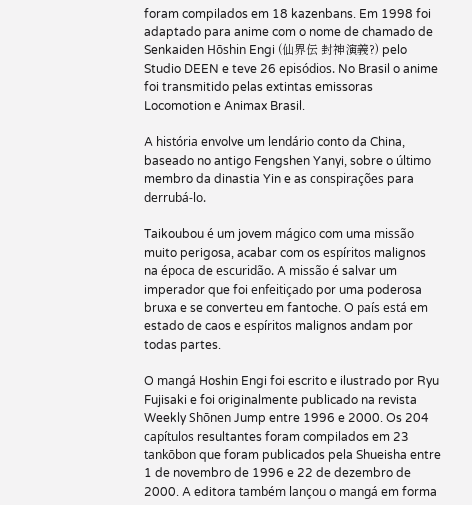foram compilados em 18 kazenbans. Em 1998 foi adaptado para anime com o nome de chamado de Senkaiden Hōshin Engi (仙界伝 封神演義?) pelo Studio DEEN e teve 26 episódios. No Brasil o anime foi transmitido pelas extintas emissoras Locomotion e Animax Brasil.

A história envolve um lendário conto da China, baseado no antigo Fengshen Yanyi, sobre o último membro da dinastia Yin e as conspirações para derrubá-lo.

Taikoubou é um jovem mágico com uma missão muito perigosa, acabar com os espíritos malignos na época de escuridão. A missão é salvar um imperador que foi enfeitiçado por uma poderosa bruxa e se converteu em fantoche. O país está em estado de caos e espíritos malignos andam por todas partes.

O mangá Hoshin Engi foi escrito e ilustrado por Ryu Fujisaki e foi originalmente publicado na revista Weekly Shōnen Jump entre 1996 e 2000. Os 204 capítulos resultantes foram compilados em 23 tankōbon que foram publicados pela Shueisha entre 1 de novembro de 1996 e 22 de dezembro de 2000. A editora também lançou o mangá em forma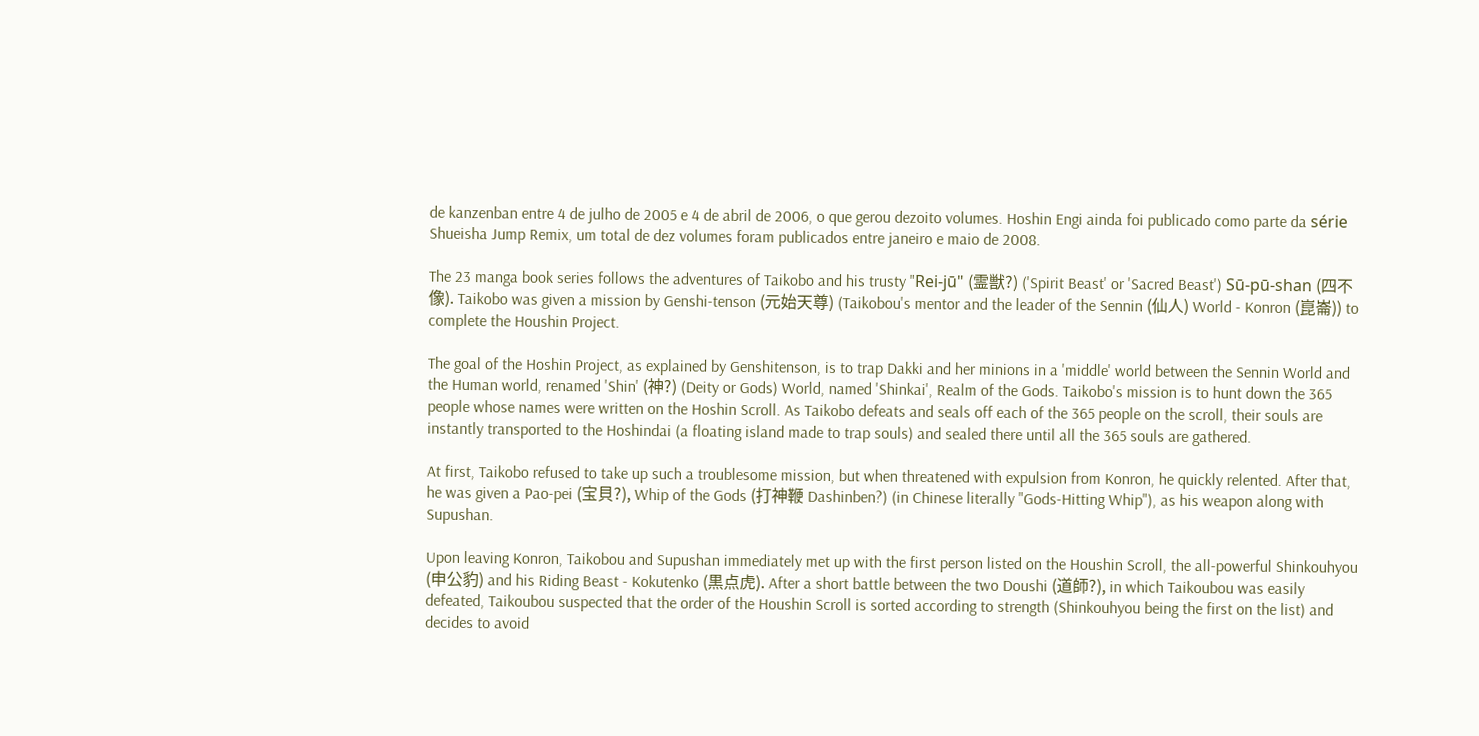de kanzenban entre 4 de julho de 2005 e 4 de abril de 2006, o que gerou dezoito volumes. Hoshin Engi ainda foi publicado como parte da série Shueisha Jump Remix, um total de dez volumes foram publicados entre janeiro e maio de 2008.

The 23 manga book series follows the adventures of Taikobo and his trusty "Rei-jū" (霊獣?) ('Spirit Beast' or 'Sacred Beast') Sū-pū-shan (四不像). Taikobo was given a mission by Genshi-tenson (元始天尊) (Taikobou's mentor and the leader of the Sennin (仙人) World - Konron (崑崙)) to complete the Houshin Project.

The goal of the Hoshin Project, as explained by Genshitenson, is to trap Dakki and her minions in a 'middle' world between the Sennin World and the Human world, renamed 'Shin' (神?) (Deity or Gods) World, named 'Shinkai', Realm of the Gods. Taikobo's mission is to hunt down the 365 people whose names were written on the Hoshin Scroll. As Taikobo defeats and seals off each of the 365 people on the scroll, their souls are instantly transported to the Hoshindai (a floating island made to trap souls) and sealed there until all the 365 souls are gathered.

At first, Taikobo refused to take up such a troublesome mission, but when threatened with expulsion from Konron, he quickly relented. After that, he was given a Pao-pei (宝貝?), Whip of the Gods (打神鞭 Dashinben?) (in Chinese literally "Gods-Hitting Whip"), as his weapon along with Supushan.

Upon leaving Konron, Taikobou and Supushan immediately met up with the first person listed on the Houshin Scroll, the all-powerful Shinkouhyou (申公豹) and his Riding Beast - Kokutenko (黒点虎). After a short battle between the two Doushi (道師?), in which Taikoubou was easily defeated, Taikoubou suspected that the order of the Houshin Scroll is sorted according to strength (Shinkouhyou being the first on the list) and decides to avoid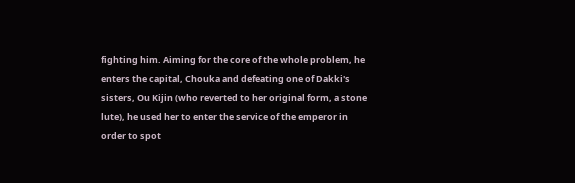fighting him. Aiming for the core of the whole problem, he enters the capital, Chouka and defeating one of Dakki's sisters, Ou Kijin (who reverted to her original form, a stone lute), he used her to enter the service of the emperor in order to spot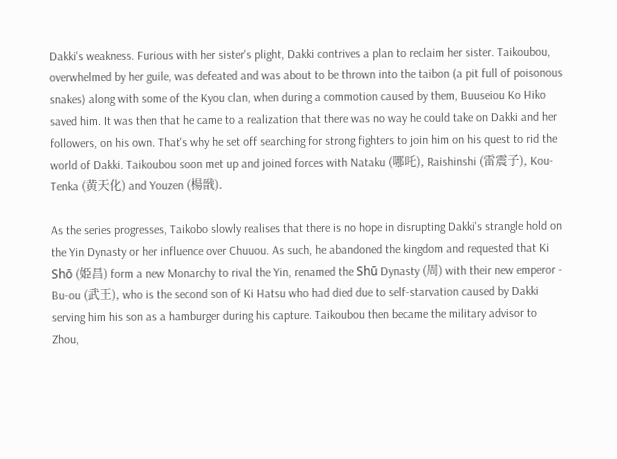Dakki's weakness. Furious with her sister's plight, Dakki contrives a plan to reclaim her sister. Taikoubou, overwhelmed by her guile, was defeated and was about to be thrown into the taibon (a pit full of poisonous snakes) along with some of the Kyou clan, when during a commotion caused by them, Buuseiou Ko Hiko saved him. It was then that he came to a realization that there was no way he could take on Dakki and her followers, on his own. That's why he set off searching for strong fighters to join him on his quest to rid the world of Dakki. Taikoubou soon met up and joined forces with Nataku (哪吒), Raishinshi (雷震子), Kou-Tenka (黄天化) and Youzen (楊戩).

As the series progresses, Taikobo slowly realises that there is no hope in disrupting Dakki's strangle hold on the Yin Dynasty or her influence over Chuuou. As such, he abandoned the kingdom and requested that Ki Shō (姫昌) form a new Monarchy to rival the Yin, renamed the Shū Dynasty (周) with their new emperor - Bu-ou (武王), who is the second son of Ki Hatsu who had died due to self-starvation caused by Dakki serving him his son as a hamburger during his capture. Taikoubou then became the military advisor to Zhou,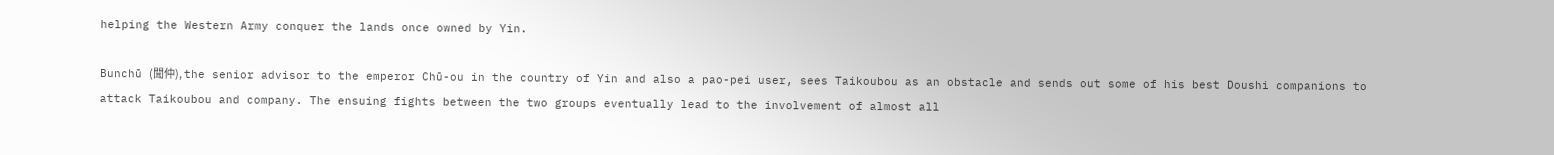helping the Western Army conquer the lands once owned by Yin.

Bunchū (聞仲), the senior advisor to the emperor Chū-ou in the country of Yin and also a pao-pei user, sees Taikoubou as an obstacle and sends out some of his best Doushi companions to attack Taikoubou and company. The ensuing fights between the two groups eventually lead to the involvement of almost all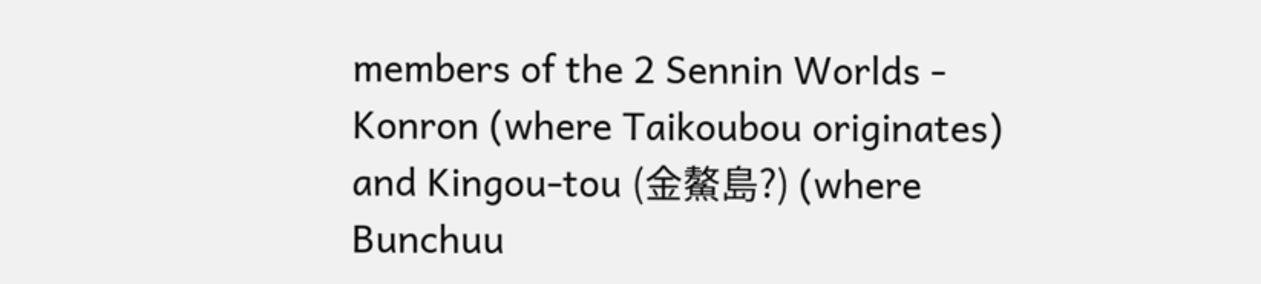members of the 2 Sennin Worlds - Konron (where Taikoubou originates) and Kingou-tou (金鰲島?) (where Bunchuu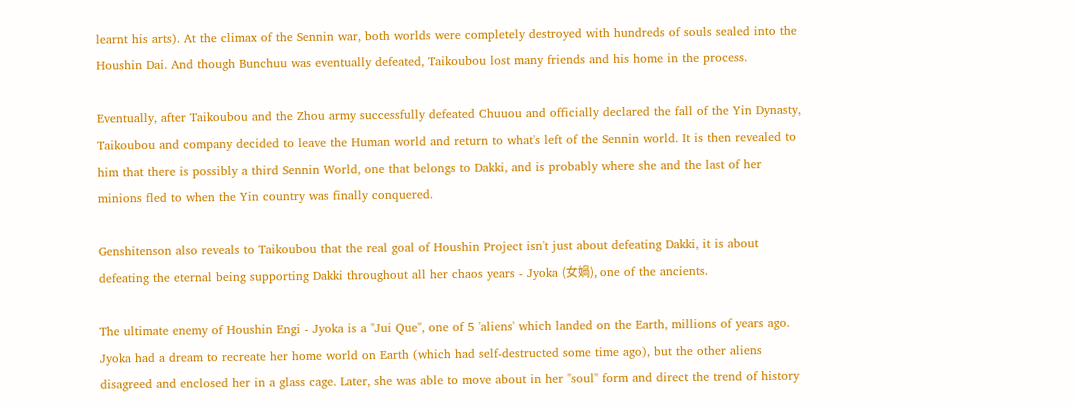learnt his arts). At the climax of the Sennin war, both worlds were completely destroyed with hundreds of souls sealed into the Houshin Dai. And though Bunchuu was eventually defeated, Taikoubou lost many friends and his home in the process.

Eventually, after Taikoubou and the Zhou army successfully defeated Chuuou and officially declared the fall of the Yin Dynasty, Taikoubou and company decided to leave the Human world and return to what's left of the Sennin world. It is then revealed to him that there is possibly a third Sennin World, one that belongs to Dakki, and is probably where she and the last of her minions fled to when the Yin country was finally conquered.

Genshitenson also reveals to Taikoubou that the real goal of Houshin Project isn't just about defeating Dakki, it is about defeating the eternal being supporting Dakki throughout all her chaos years - Jyoka (女媧), one of the ancients.

The ultimate enemy of Houshin Engi - Jyoka is a "Jui Que", one of 5 'aliens' which landed on the Earth, millions of years ago. Jyoka had a dream to recreate her home world on Earth (which had self-destructed some time ago), but the other aliens disagreed and enclosed her in a glass cage. Later, she was able to move about in her "soul" form and direct the trend of history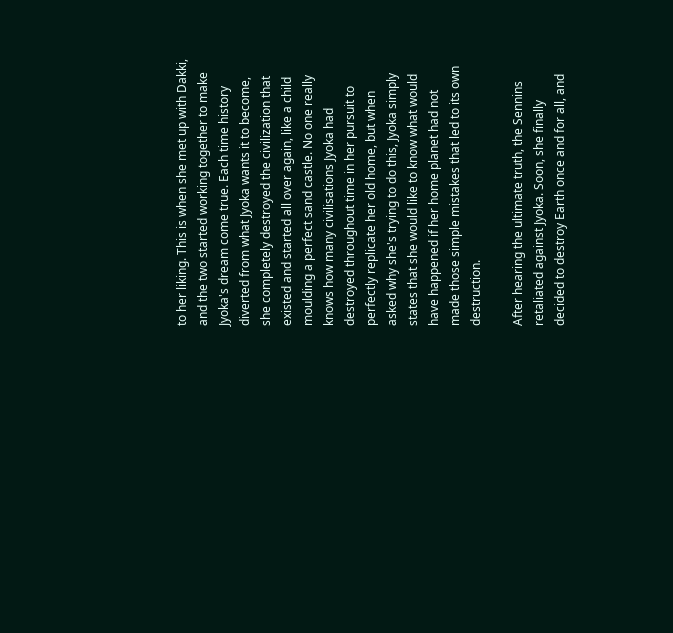to her liking. This is when she met up with Dakki, and the two started working together to make Jyoka's dream come true. Each time history diverted from what Jyoka wants it to become, she completely destroyed the civilization that existed and started all over again, like a child moulding a perfect sand castle. No one really knows how many civilisations Jyoka had destroyed throughout time in her pursuit to perfectly replicate her old home, but when asked why she's trying to do this, Jyoka simply states that she would like to know what would have happened if her home planet had not made those simple mistakes that led to its own destruction.

After hearing the ultimate truth, the Sennins retaliated against Jyoka. Soon, she finally decided to destroy Earth once and for all, and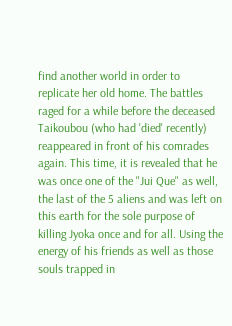find another world in order to replicate her old home. The battles raged for a while before the deceased Taikoubou (who had 'died' recently) reappeared in front of his comrades again. This time, it is revealed that he was once one of the "Jui Que" as well, the last of the 5 aliens and was left on this earth for the sole purpose of killing Jyoka once and for all. Using the energy of his friends as well as those souls trapped in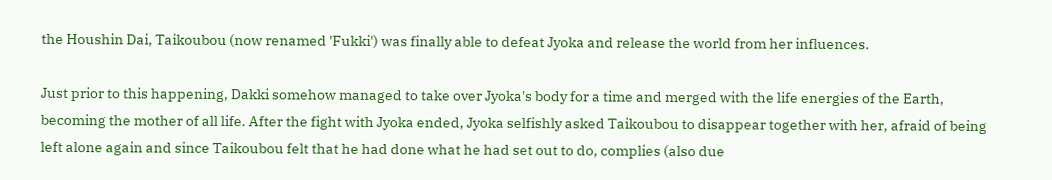the Houshin Dai, Taikoubou (now renamed 'Fukki') was finally able to defeat Jyoka and release the world from her influences.

Just prior to this happening, Dakki somehow managed to take over Jyoka's body for a time and merged with the life energies of the Earth, becoming the mother of all life. After the fight with Jyoka ended, Jyoka selfishly asked Taikoubou to disappear together with her, afraid of being left alone again and since Taikoubou felt that he had done what he had set out to do, complies (also due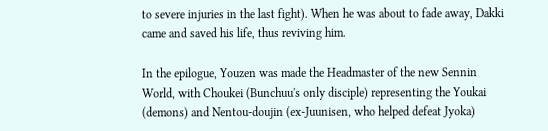to severe injuries in the last fight). When he was about to fade away, Dakki came and saved his life, thus reviving him.

In the epilogue, Youzen was made the Headmaster of the new Sennin World, with Choukei (Bunchuu's only disciple) representing the Youkai (demons) and Nentou-doujin (ex-Juunisen, who helped defeat Jyoka)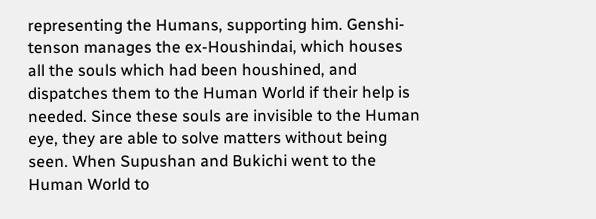representing the Humans, supporting him. Genshi-tenson manages the ex-Houshindai, which houses all the souls which had been houshined, and dispatches them to the Human World if their help is needed. Since these souls are invisible to the Human eye, they are able to solve matters without being seen. When Supushan and Bukichi went to the Human World to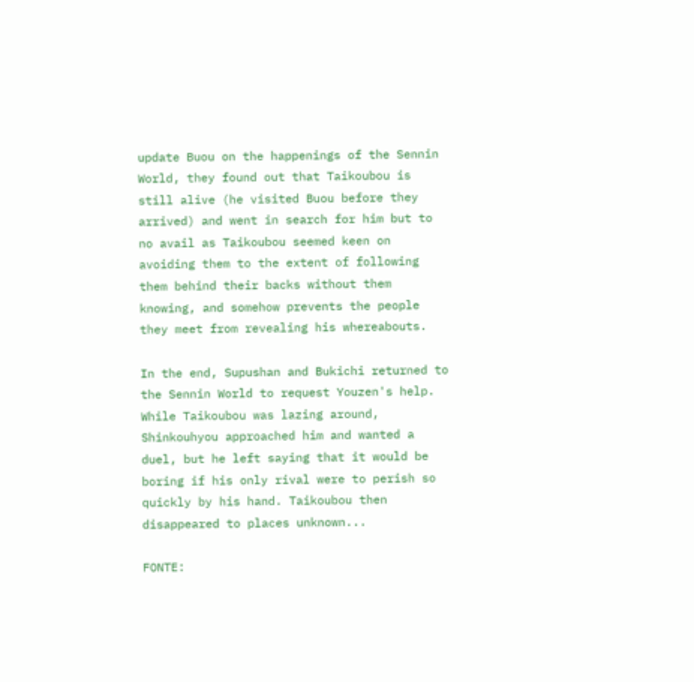update Buou on the happenings of the Sennin World, they found out that Taikoubou is still alive (he visited Buou before they arrived) and went in search for him but to no avail as Taikoubou seemed keen on avoiding them to the extent of following them behind their backs without them knowing, and somehow prevents the people they meet from revealing his whereabouts.

In the end, Supushan and Bukichi returned to the Sennin World to request Youzen's help. While Taikoubou was lazing around, Shinkouhyou approached him and wanted a duel, but he left saying that it would be boring if his only rival were to perish so quickly by his hand. Taikoubou then disappeared to places unknown...

FONTE: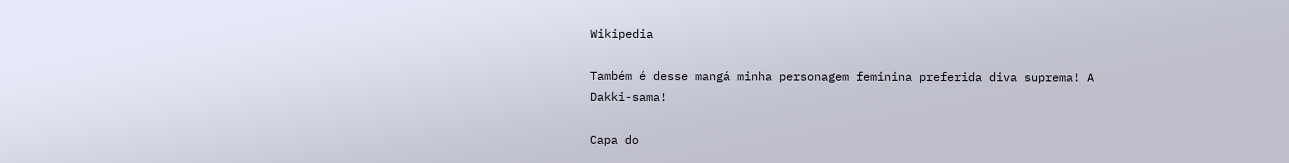Wikipedia

Também é desse mangá minha personagem feminina preferida diva suprema! A Dakki-sama!

Capa do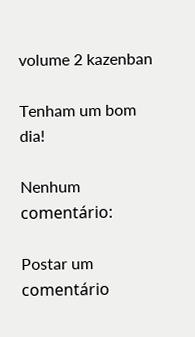volume 2 kazenban

Tenham um bom dia!

Nenhum comentário:

Postar um comentário